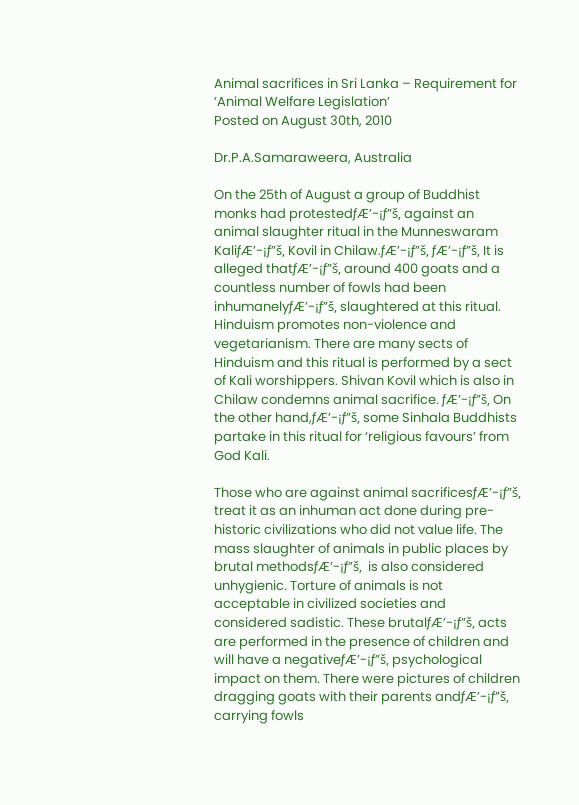Animal sacrifices in Sri Lanka – Requirement for ‘Animal Welfare Legislation’
Posted on August 30th, 2010

Dr.P.A.Samaraweera, Australia

On the 25th of August a group of Buddhist monks had protestedƒÆ’-¡ƒ”š‚ against an animal slaughter ritual in the Munneswaram KaliƒÆ’-¡ƒ”š‚ Kovil in Chilaw.ƒÆ’-¡ƒ”š‚ ƒÆ’-¡ƒ”š‚ It is alleged thatƒÆ’-¡ƒ”š‚ around 400 goats and a countless number of fowls had been inhumanelyƒÆ’-¡ƒ”š‚ slaughtered at this ritual.
Hinduism promotes non-violence and vegetarianism. There are many sects of Hinduism and this ritual is performed by a sect of Kali worshippers. Shivan Kovil which is also in Chilaw condemns animal sacrifice. ƒÆ’-¡ƒ”š‚ On the other hand,ƒÆ’-¡ƒ”š‚ some Sinhala Buddhists partake in this ritual for ‘religious favours’ from God Kali.

Those who are against animal sacrificesƒÆ’-¡ƒ”š‚ treat it as an inhuman act done during pre-historic civilizations who did not value life. The mass slaughter of animals in public places by brutal methodsƒÆ’-¡ƒ”š‚  is also considered unhygienic. Torture of animals is not acceptable in civilized societies and considered sadistic. These brutalƒÆ’-¡ƒ”š‚ acts are performed in the presence of children and will have a negativeƒÆ’-¡ƒ”š‚ psychological impact on them. There were pictures of children dragging goats with their parents andƒÆ’-¡ƒ”š‚ carrying fowls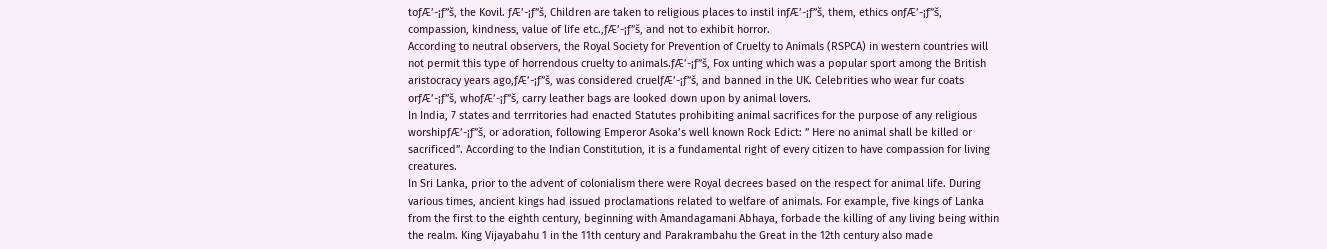toƒÆ’-¡ƒ”š‚ the Kovil. ƒÆ’-¡ƒ”š‚ Children are taken to religious places to instil inƒÆ’-¡ƒ”š‚ them, ethics onƒÆ’-¡ƒ”š‚ compassion, kindness, value of life etc.,ƒÆ’-¡ƒ”š‚ and not to exhibit horror.
According to neutral observers, the Royal Society for Prevention of Cruelty to Animals (RSPCA) in western countries will not permit this type of horrendous cruelty to animals.ƒÆ’-¡ƒ”š‚ Fox unting which was a popular sport among the British aristocracy years ago,ƒÆ’-¡ƒ”š‚ was considered cruelƒÆ’-¡ƒ”š‚ and banned in the UK. Celebrities who wear fur coats orƒÆ’-¡ƒ”š‚ whoƒÆ’-¡ƒ”š‚ carry leather bags are looked down upon by animal lovers.
In India, 7 states and terrritories had enacted Statutes prohibiting animal sacrifices for the purpose of any religious worshipƒÆ’-¡ƒ”š‚ or adoration, following Emperor Asoka’s well known Rock Edict: ” Here no animal shall be killed or sacrificed”. According to the Indian Constitution, it is a fundamental right of every citizen to have compassion for living creatures.
In Sri Lanka, prior to the advent of colonialism there were Royal decrees based on the respect for animal life. During various times, ancient kings had issued proclamations related to welfare of animals. For example, five kings of Lanka from the first to the eighth century, beginning with Amandagamani Abhaya, forbade the killing of any living being within the realm. King Vijayabahu 1 in the 11th century and Parakrambahu the Great in the 12th century also made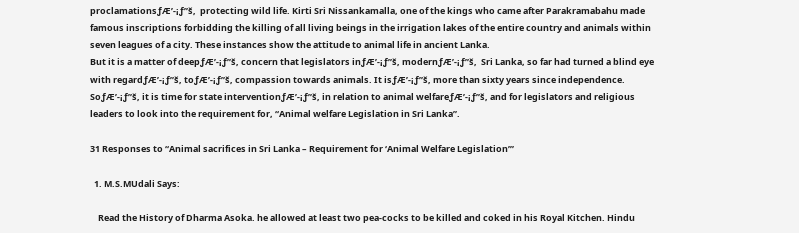proclamationsƒÆ’-¡ƒ”š‚  protecting wild life. Kirti Sri Nissankamalla, one of the kings who came after Parakramabahu made famous inscriptions forbidding the killing of all living beings in the irrigation lakes of the entire country and animals within seven leagues of a city. These instances show the attitude to animal life in ancient Lanka.
But it is a matter of deepƒÆ’-¡ƒ”š‚ concern that legislators inƒÆ’-¡ƒ”š‚ modernƒÆ’-¡ƒ”š‚  Sri Lanka, so far had turned a blind eye with regardƒÆ’-¡ƒ”š‚ toƒÆ’-¡ƒ”š‚ compassion towards animals. It isƒÆ’-¡ƒ”š‚ more than sixty years since independence. SoƒÆ’-¡ƒ”š‚ it is time for state interventionƒÆ’-¡ƒ”š‚ in relation to animal welfareƒÆ’-¡ƒ”š‚ and for legislators and religious leaders to look into the requirement for, “Animal welfare Legislation in Sri Lanka”.

31 Responses to “Animal sacrifices in Sri Lanka – Requirement for ‘Animal Welfare Legislation’”

  1. M.S.MUdali Says:

    Read the History of Dharma Asoka. he allowed at least two pea-cocks to be killed and coked in his Royal Kitchen. Hindu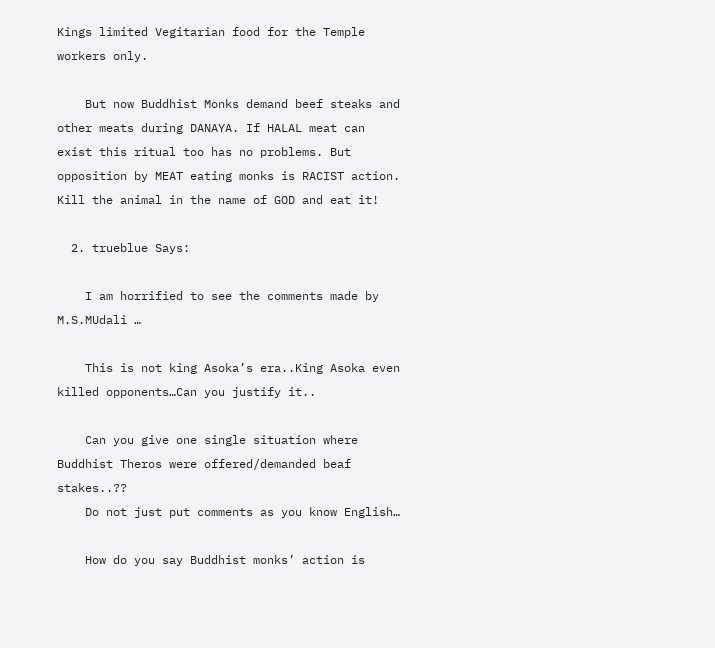Kings limited Vegitarian food for the Temple workers only.

    But now Buddhist Monks demand beef steaks and other meats during DANAYA. If HALAL meat can exist this ritual too has no problems. But opposition by MEAT eating monks is RACIST action. Kill the animal in the name of GOD and eat it!

  2. trueblue Says:

    I am horrified to see the comments made by M.S.MUdali …

    This is not king Asoka’s era..King Asoka even killed opponents…Can you justify it..

    Can you give one single situation where Buddhist Theros were offered/demanded beaf stakes..??
    Do not just put comments as you know English…

    How do you say Buddhist monks’ action is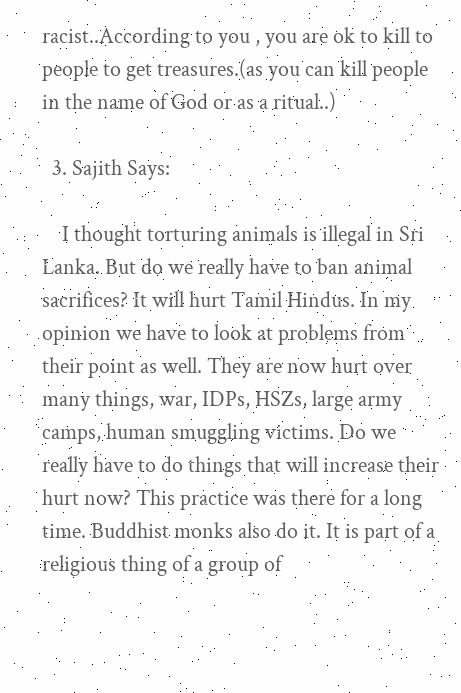racist..According to you , you are ok to kill to people to get treasures.(as you can kill people in the name of God or as a ritual..)

  3. Sajith Says:

    I thought torturing animals is illegal in Sri Lanka. But do we really have to ban animal sacrifices? It will hurt Tamil Hindus. In my opinion we have to look at problems from their point as well. They are now hurt over many things, war, IDPs, HSZs, large army camps, human smuggling victims. Do we really have to do things that will increase their hurt now? This practice was there for a long time. Buddhist monks also do it. It is part of a religious thing of a group of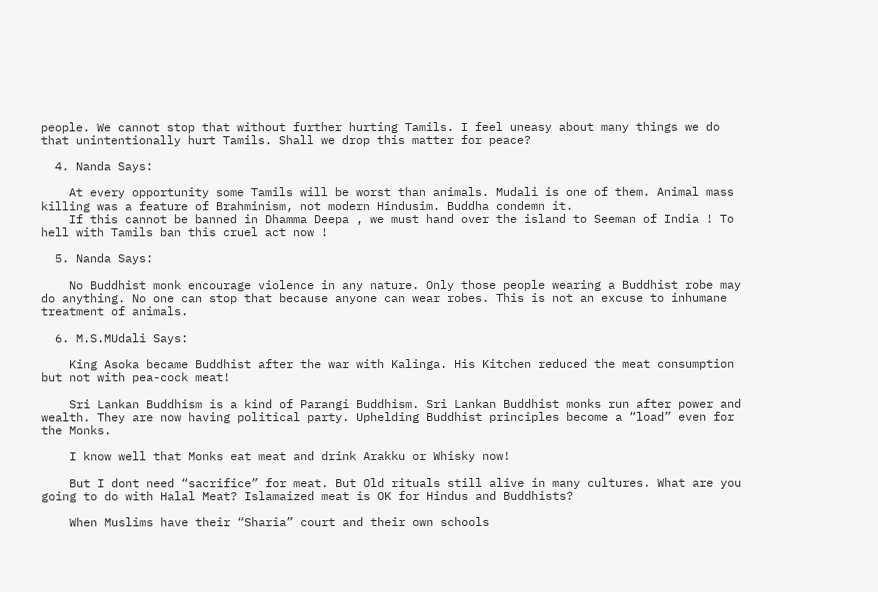people. We cannot stop that without further hurting Tamils. I feel uneasy about many things we do that unintentionally hurt Tamils. Shall we drop this matter for peace?

  4. Nanda Says:

    At every opportunity some Tamils will be worst than animals. Mudali is one of them. Animal mass killing was a feature of Brahminism, not modern Hindusim. Buddha condemn it.
    If this cannot be banned in Dhamma Deepa , we must hand over the island to Seeman of India ! To hell with Tamils ban this cruel act now !

  5. Nanda Says:

    No Buddhist monk encourage violence in any nature. Only those people wearing a Buddhist robe may do anything. No one can stop that because anyone can wear robes. This is not an excuse to inhumane treatment of animals.

  6. M.S.MUdali Says:

    King Asoka became Buddhist after the war with Kalinga. His Kitchen reduced the meat consumption but not with pea-cock meat!

    Sri Lankan Buddhism is a kind of Parangi Buddhism. Sri Lankan Buddhist monks run after power and wealth. They are now having political party. Uphelding Buddhist principles become a “load” even for the Monks.

    I know well that Monks eat meat and drink Arakku or Whisky now!

    But I dont need “sacrifice” for meat. But Old rituals still alive in many cultures. What are you going to do with Halal Meat? Islamaized meat is OK for Hindus and Buddhists?

    When Muslims have their “Sharia” court and their own schools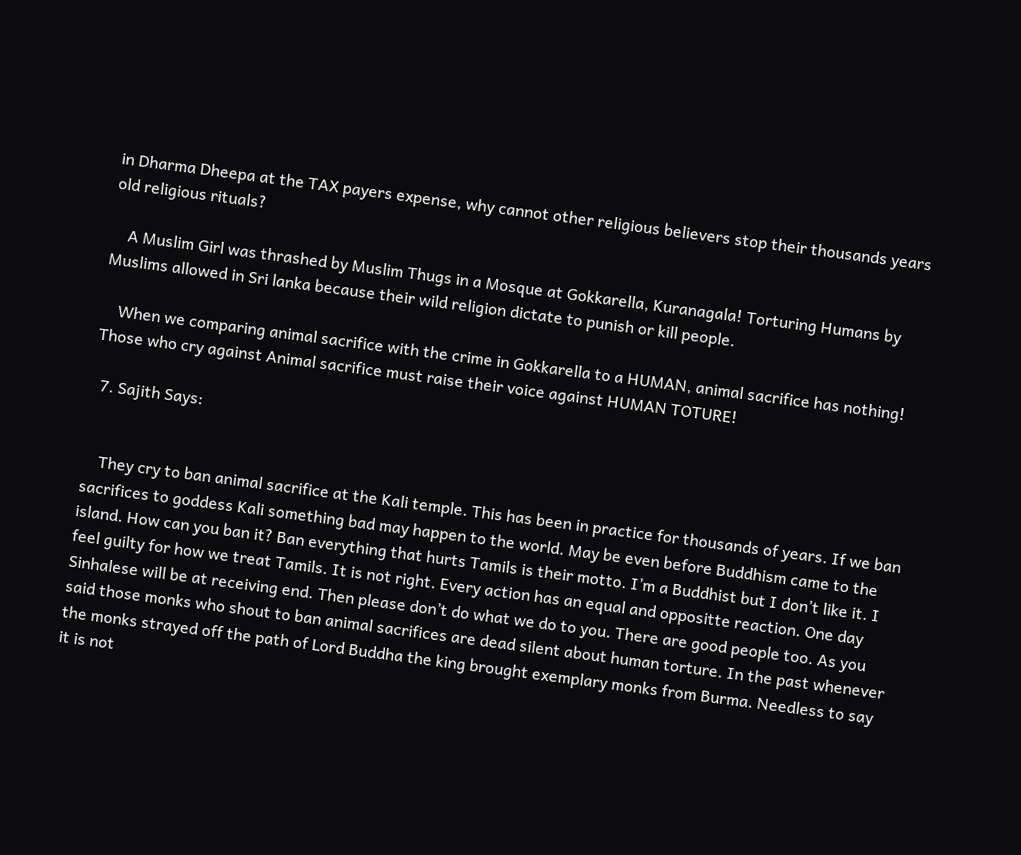in Dharma Dheepa at the TAX payers expense, why cannot other religious believers stop their thousands years old religious rituals?

    A Muslim Girl was thrashed by Muslim Thugs in a Mosque at Gokkarella, Kuranagala! Torturing Humans by Muslims allowed in Sri lanka because their wild religion dictate to punish or kill people.

    When we comparing animal sacrifice with the crime in Gokkarella to a HUMAN, animal sacrifice has nothing! Those who cry against Animal sacrifice must raise their voice against HUMAN TOTURE!

  7. Sajith Says:


    They cry to ban animal sacrifice at the Kali temple. This has been in practice for thousands of years. If we ban sacrifices to goddess Kali something bad may happen to the world. May be even before Buddhism came to the island. How can you ban it? Ban everything that hurts Tamils is their motto. I’m a Buddhist but I don’t like it. I feel guilty for how we treat Tamils. It is not right. Every action has an equal and oppositte reaction. One day Sinhalese will be at receiving end. Then please don’t do what we do to you. There are good people too. As you said those monks who shout to ban animal sacrifices are dead silent about human torture. In the past whenever the monks strayed off the path of Lord Buddha the king brought exemplary monks from Burma. Needless to say it is not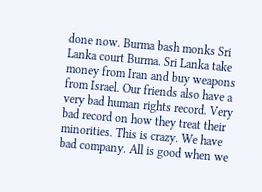done now. Burma bash monks Sri Lanka court Burma. Sri Lanka take money from Iran and buy weapons from Israel. Our friends also have a very bad human rights record. Very bad record on how they treat their minorities. This is crazy. We have bad company. All is good when we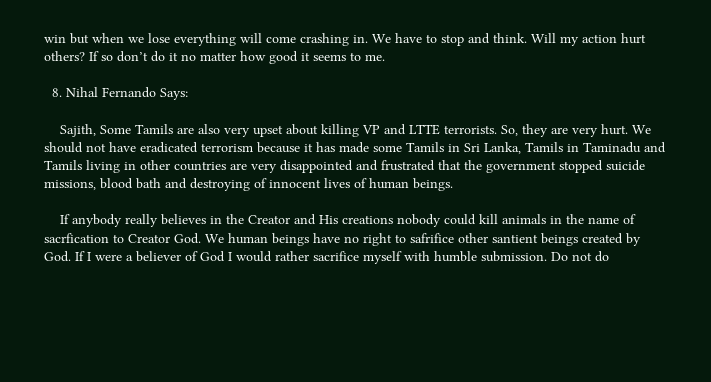win but when we lose everything will come crashing in. We have to stop and think. Will my action hurt others? If so don’t do it no matter how good it seems to me.

  8. Nihal Fernando Says:

    Sajith, Some Tamils are also very upset about killing VP and LTTE terrorists. So, they are very hurt. We should not have eradicated terrorism because it has made some Tamils in Sri Lanka, Tamils in Taminadu and Tamils living in other countries are very disappointed and frustrated that the government stopped suicide missions, blood bath and destroying of innocent lives of human beings.

    If anybody really believes in the Creator and His creations nobody could kill animals in the name of sacrfication to Creator God. We human beings have no right to safrifice other santient beings created by God. If I were a believer of God I would rather sacrifice myself with humble submission. Do not do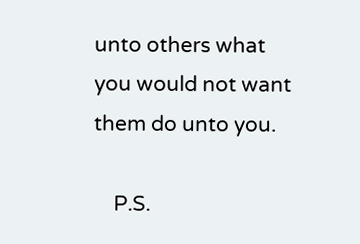unto others what you would not want them do unto you.

    P.S.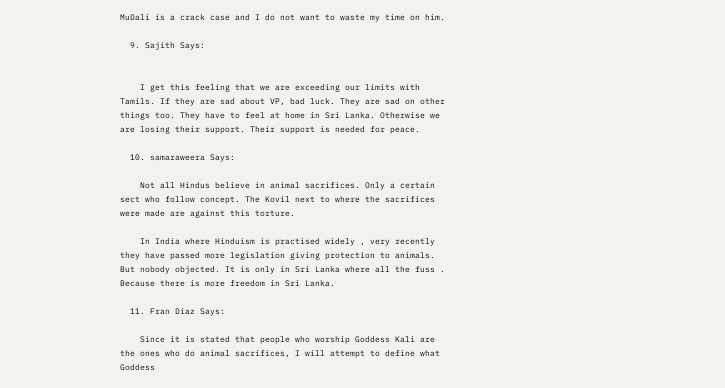MuDali is a crack case and I do not want to waste my time on him.

  9. Sajith Says:


    I get this feeling that we are exceeding our limits with Tamils. If they are sad about VP, bad luck. They are sad on other things too. They have to feel at home in Sri Lanka. Otherwise we are losing their support. Their support is needed for peace.

  10. samaraweera Says:

    Not all Hindus believe in animal sacrifices. Only a certain sect who follow concept. The Kovil next to where the sacrifices were made are against this torture.

    In India where Hinduism is practised widely , very recently they have passed more legislation giving protection to animals. But nobody objected. It is only in Sri Lanka where all the fuss . Because there is more freedom in Sri Lanka.

  11. Fran Diaz Says:

    Since it is stated that people who worship Goddess Kali are the ones who do animal sacrifices, I will attempt to define what Goddess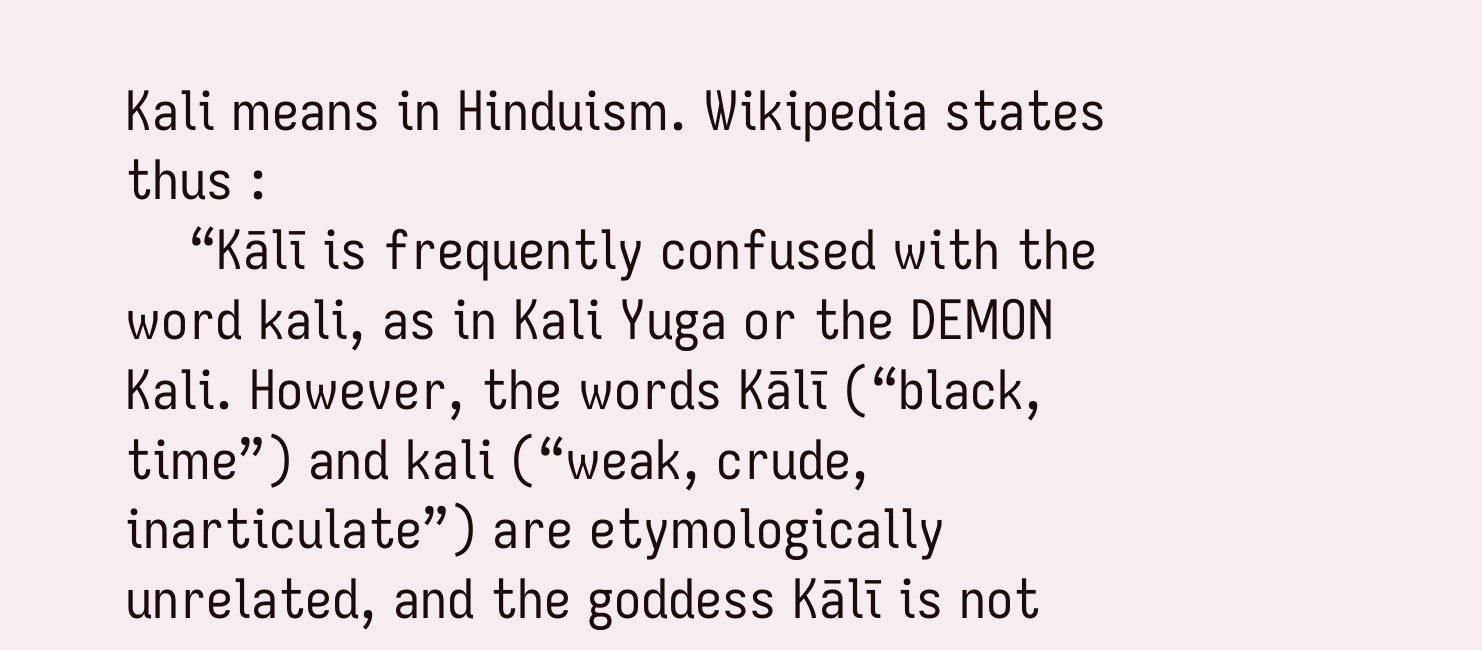Kali means in Hinduism. Wikipedia states thus :
    “Kālī is frequently confused with the word kali, as in Kali Yuga or the DEMON Kali. However, the words Kālī (“black, time”) and kali (“weak, crude, inarticulate”) are etymologically unrelated, and the goddess Kālī is not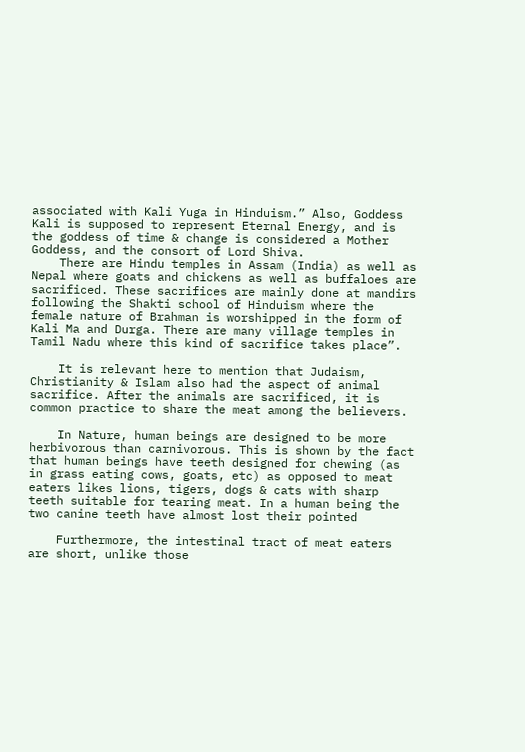associated with Kali Yuga in Hinduism.” Also, Goddess Kali is supposed to represent Eternal Energy, and is the goddess of time & change is considered a Mother Goddess, and the consort of Lord Shiva.
    There are Hindu temples in Assam (India) as well as Nepal where goats and chickens as well as buffaloes are sacrificed. These sacrifices are mainly done at mandirs following the Shakti school of Hinduism where the female nature of Brahman is worshipped in the form of Kali Ma and Durga. There are many village temples in Tamil Nadu where this kind of sacrifice takes place”.

    It is relevant here to mention that Judaism, Christianity & Islam also had the aspect of animal sacrifice. After the animals are sacrificed, it is common practice to share the meat among the believers.

    In Nature, human beings are designed to be more herbivorous than carnivorous. This is shown by the fact that human beings have teeth designed for chewing (as in grass eating cows, goats, etc) as opposed to meat eaters likes lions, tigers, dogs & cats with sharp teeth suitable for tearing meat. In a human being the two canine teeth have almost lost their pointed

    Furthermore, the intestinal tract of meat eaters are short, unlike those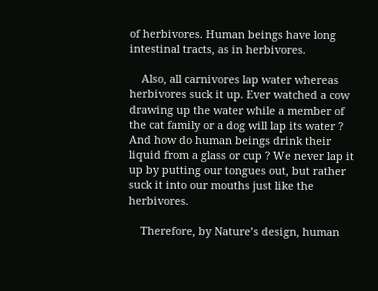of herbivores. Human beings have long intestinal tracts, as in herbivores.

    Also, all carnivores lap water whereas herbivores suck it up. Ever watched a cow drawing up the water while a member of the cat family or a dog will lap its water ? And how do human beings drink their liquid from a glass or cup ? We never lap it up by putting our tongues out, but rather suck it into our mouths just like the herbivores.

    Therefore, by Nature’s design, human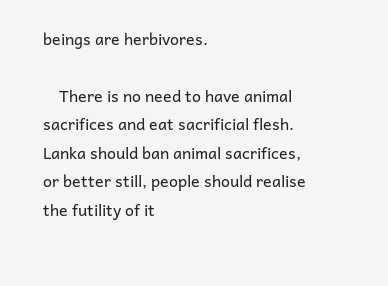beings are herbivores.

    There is no need to have animal sacrifices and eat sacrificial flesh. Lanka should ban animal sacrifices, or better still, people should realise the futility of it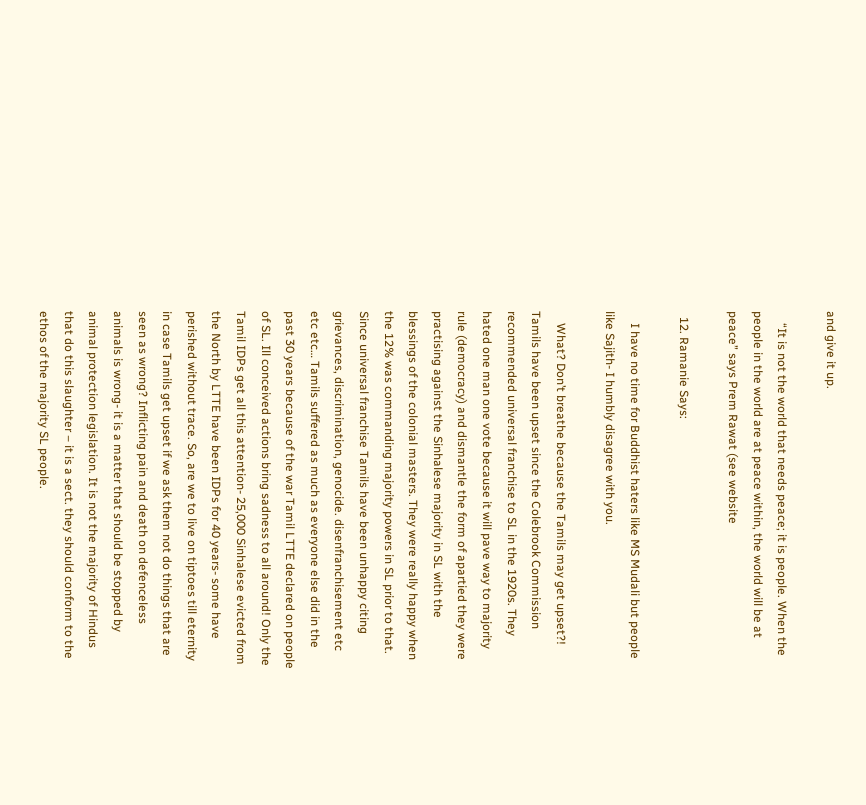and give it up.

    “It is not the world that needs peace; it is people. When the people in the world are at peace within, the world will be at peace” says Prem Rawat (see website

  12. Ramanie Says:

    I have no time for Buddhist haters like MS Mudali but people like Sajith- I humbly disagree with you.

    What? Don’t breathe because the Tamils may get upset?! Tamils have been upset since the Colebrook Commission recommended universal franchise to SL in the 1920s. They hated one man one vote because it will pave way to majority rule (democracy) and dismantle the form of apartied they were practising against the Sinhalese majority in SL with the blessings of the colonial masters. They were really happy when the 12% was commanding majority powers in SL prior to that. Since universal franchise Tamils have been unhappy citing grievances, discrimination, genocide. disenfranchisement etc etc etc… Tamils suffered as much as everyone else did in the past 30 years because of the war Tamil LTTE declared on people of SL. Ill conceived actions bring sadness to all around! Only the Tamil IDPs get all this attention- 25,000 Sinhalese evicted from the North by LTTE have been IDPs for 40 years- some have perished without trace. So, are we to live on tiptoes till eternity in case Tamils get upset if we ask them not do things that are seen as wrong? Inflicting pain and death on defenceless animals is wrong- it is a matter that should be stopped by animal protection legislation. It is not the majority of Hindus that do this slaughter – it is a sect. they should conform to the ethos of the majority SL people.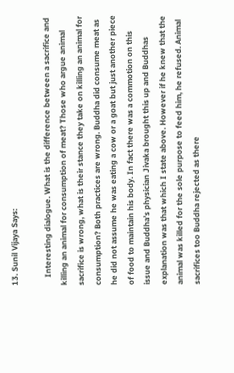13. Sunil Vijaya Says:

    Interesting dialogue. What is the difference between a sacrifice and killing an animal for consumption of meat? Those who argue animal sacrifice is wrong, what is their stance they take on killing an animal for consumption? Both practices are wrong. Buddha did consume meat as he did not assume he was eating a cow or a goat but just another piece of food to maintain his body. In fact there was a commotion on this issue and Buddha’s physician Jivaka brought this up and Buddhas explanation was that which I state above. However if he knew that the animal was killed for the sole purpose to feed him, he refused. Animal sacrifices too Buddha rejected as there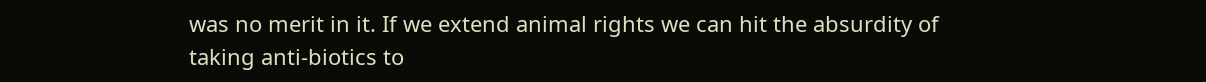was no merit in it. If we extend animal rights we can hit the absurdity of taking anti-biotics to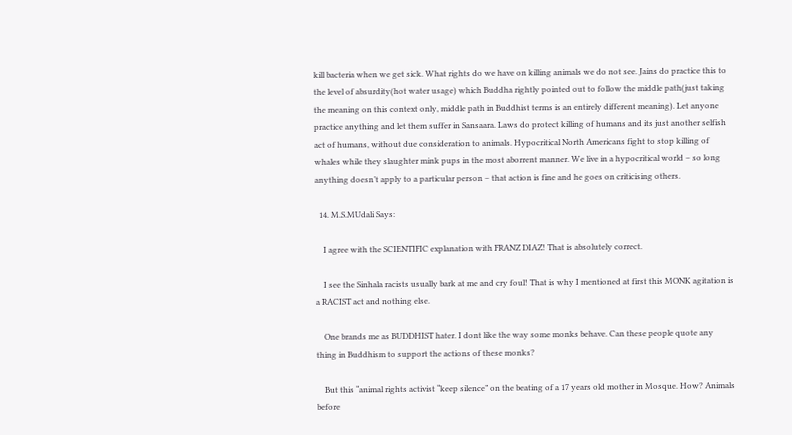kill bacteria when we get sick. What rights do we have on killing animals we do not see. Jains do practice this to the level of absurdity(hot water usage) which Buddha rightly pointed out to follow the middle path(just taking the meaning on this context only, middle path in Buddhist terms is an entirely different meaning). Let anyone practice anything and let them suffer in Sansaara. Laws do protect killing of humans and its just another selfish act of humans, without due consideration to animals. Hypocritical North Americans fight to stop killing of whales while they slaughter mink pups in the most aborrent manner. We live in a hypocritical world – so long anything doesn’t apply to a particular person – that action is fine and he goes on criticising others.

  14. M.S.MUdali Says:

    I agree with the SCIENTIFIC explanation with FRANZ DIAZ! That is absolutely correct.

    I see the Sinhala racists usually bark at me and cry foul! That is why I mentioned at first this MONK agitation is a RACIST act and nothing else.

    One brands me as BUDDHIST hater. I dont like the way some monks behave. Can these people quote any thing in Buddhism to support the actions of these monks?

    But this “animal rights activist “keep silence” on the beating of a 17 years old mother in Mosque. How? Animals before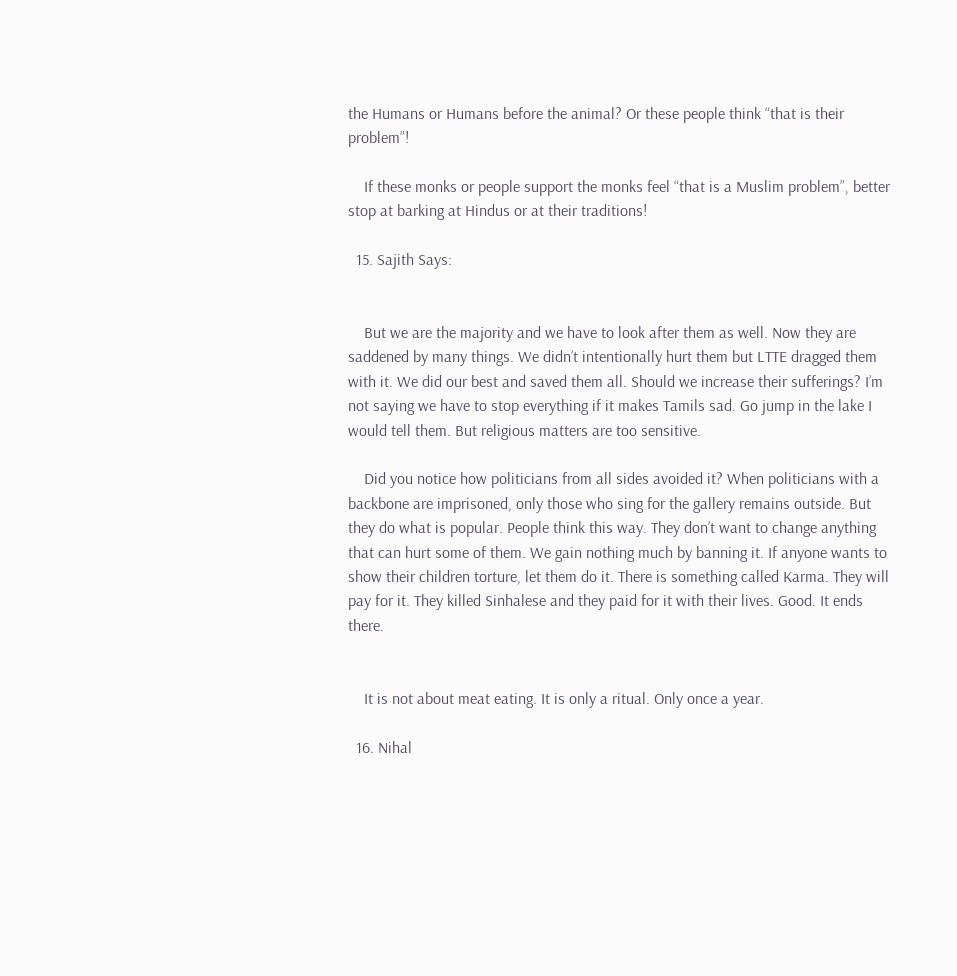the Humans or Humans before the animal? Or these people think “that is their problem”!

    If these monks or people support the monks feel “that is a Muslim problem”, better stop at barking at Hindus or at their traditions!

  15. Sajith Says:


    But we are the majority and we have to look after them as well. Now they are saddened by many things. We didn’t intentionally hurt them but LTTE dragged them with it. We did our best and saved them all. Should we increase their sufferings? I’m not saying we have to stop everything if it makes Tamils sad. Go jump in the lake I would tell them. But religious matters are too sensitive.

    Did you notice how politicians from all sides avoided it? When politicians with a backbone are imprisoned, only those who sing for the gallery remains outside. But they do what is popular. People think this way. They don’t want to change anything that can hurt some of them. We gain nothing much by banning it. If anyone wants to show their children torture, let them do it. There is something called Karma. They will pay for it. They killed Sinhalese and they paid for it with their lives. Good. It ends there.


    It is not about meat eating. It is only a ritual. Only once a year.

  16. Nihal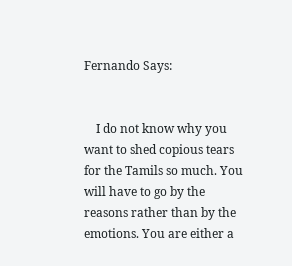Fernando Says:


    I do not know why you want to shed copious tears for the Tamils so much. You will have to go by the reasons rather than by the emotions. You are either a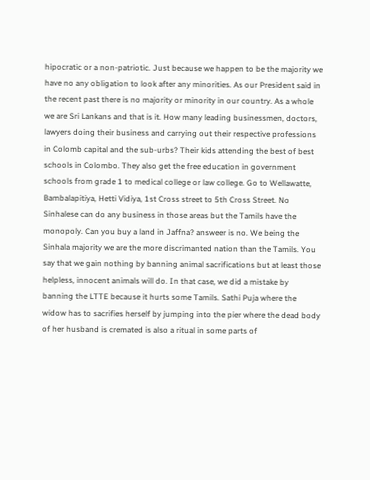hipocratic or a non-patriotic. Just because we happen to be the majority we have no any obligation to look after any minorities. As our President said in the recent past there is no majority or minority in our country. As a whole we are Sri Lankans and that is it. How many leading businessmen, doctors, lawyers doing their business and carrying out their respective professions in Colomb capital and the sub-urbs? Their kids attending the best of best schools in Colombo. They also get the free education in government schools from grade 1 to medical college or law college. Go to Wellawatte, Bambalapitiya, Hetti Vidiya, 1st Cross street to 5th Cross Street. No Sinhalese can do any business in those areas but the Tamils have the monopoly. Can you buy a land in Jaffna? answeer is no. We being the Sinhala majority we are the more discrimanted nation than the Tamils. You say that we gain nothing by banning animal sacrifications but at least those helpless, innocent animals will do. In that case, we did a mistake by banning the LTTE because it hurts some Tamils. Sathi Puja where the widow has to sacrifies herself by jumping into the pier where the dead body of her husband is cremated is also a ritual in some parts of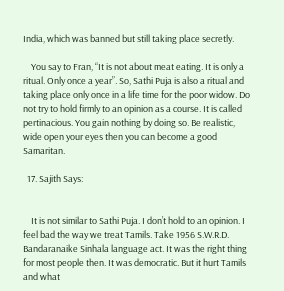India, which was banned but still taking place secretly.

    You say to Fran, “It is not about meat eating. It is only a ritual. Only once a year”. So, Sathi Puja is also a ritual and taking place only once in a life time for the poor widow. Do not try to hold firmly to an opinion as a course. It is called pertinacious. You gain nothing by doing so. Be realistic, wide open your eyes then you can become a good Samaritan.

  17. Sajith Says:


    It is not similar to Sathi Puja. I don’t hold to an opinion. I feel bad the way we treat Tamils. Take 1956 S.W.R.D. Bandaranaike Sinhala language act. It was the right thing for most people then. It was democratic. But it hurt Tamils and what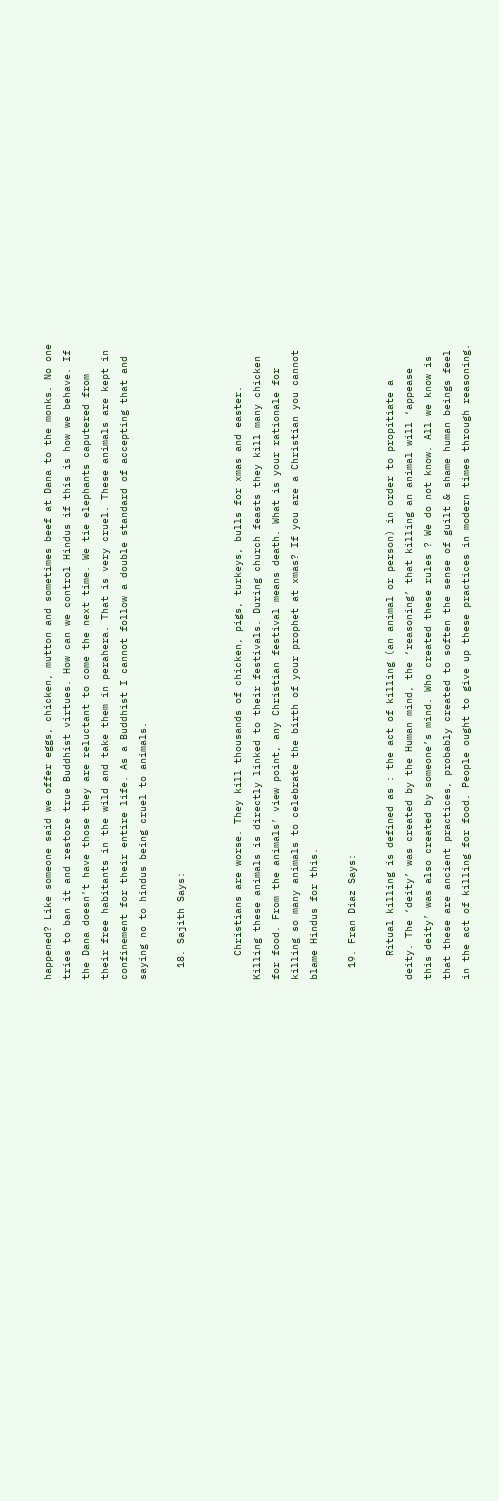happened? Like someone said we offer eggs, chicken, mutton and sometimes beef at Dana to the monks. No one tries to ban it and restore true Buddhist virtues. How can we control Hindus if this is how we behave. If the Dana doesn’t have those they are reluctant to come the next time. We tie elephants caputered from their free habitants in the wild and take them in perahera. That is very cruel. These animals are kept in confinement for their entire life. As a Buddhist I cannot follow a double standard of accepting that and saying no to hindus being cruel to animals.

  18. Sajith Says:


    Christians are worse. They kill thousands of chicken, pigs, turkeys, bulls for xmas and easter. Killing these animals is directly linked to their festivals. During church feasts they kill many chicken for food. From the animals’ view point, any Christian festival means death. What is your rationale for killing so many animals to celebrate the birth of your prophet at xmas? If you are a Christian you cannot blame Hindus for this.

  19. Fran Diaz Says:

    Ritual killing is defined as : the act of killing (an animal or person) in order to propitiate a deity. The ‘deity’ was created by the Human mind, the ‘reasoning’ that killing an animal will ‘appease this deity’ was also created by someone’s mind. Who created these rules ? We do not know. All we know is that these are ancient practices, probably created to soften the sense of guilt & shame human beings feel in the act of killing for food. People ought to give up these practices in modern times through reasoning.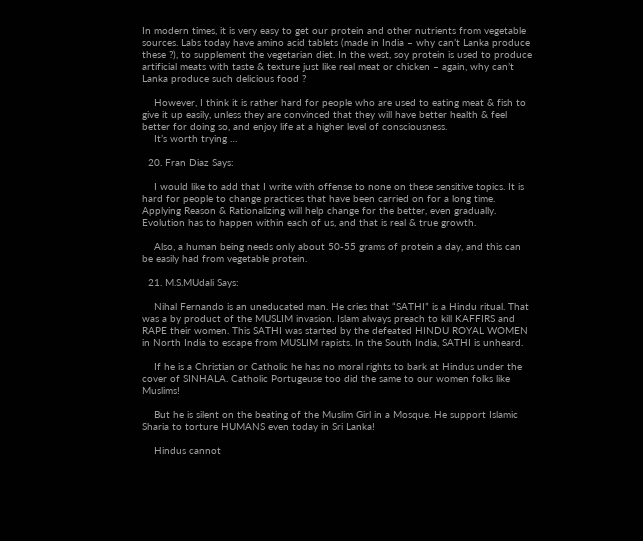In modern times, it is very easy to get our protein and other nutrients from vegetable sources. Labs today have amino acid tablets (made in India – why can’t Lanka produce these ?), to supplement the vegetarian diet. In the west, soy protein is used to produce artificial meats with taste & texture just like real meat or chicken – again, why can’t Lanka produce such delicious food ?

    However, I think it is rather hard for people who are used to eating meat & fish to give it up easily, unless they are convinced that they will have better health & feel better for doing so, and enjoy life at a higher level of consciousness.
    It’s worth trying …

  20. Fran Diaz Says:

    I would like to add that I write with offense to none on these sensitive topics. It is hard for people to change practices that have been carried on for a long time. Applying Reason & Rationalizing will help change for the better, even gradually. Evolution has to happen within each of us, and that is real & true growth.

    Also, a human being needs only about 50-55 grams of protein a day, and this can be easily had from vegetable protein.

  21. M.S.MUdali Says:

    Nihal Fernando is an uneducated man. He cries that “SATHI” is a Hindu ritual. That was a by product of the MUSLIM invasion. Islam always preach to kill KAFFIRS and RAPE their women. This SATHI was started by the defeated HINDU ROYAL WOMEN in North India to escape from MUSLIM rapists. In the South India, SATHI is unheard.

    If he is a Christian or Catholic he has no moral rights to bark at Hindus under the cover of SINHALA. Catholic Portugeuse too did the same to our women folks like Muslims!

    But he is silent on the beating of the Muslim Girl in a Mosque. He support Islamic Sharia to torture HUMANS even today in Sri Lanka!

    Hindus cannot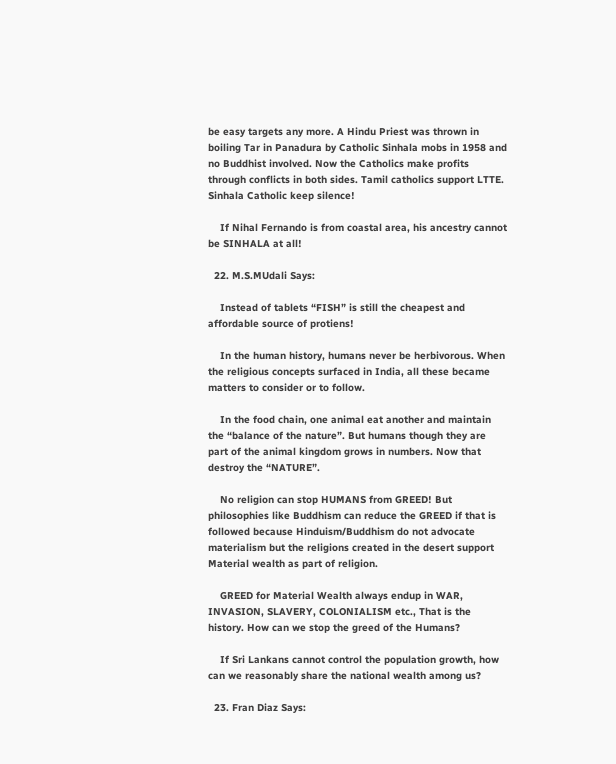be easy targets any more. A Hindu Priest was thrown in boiling Tar in Panadura by Catholic Sinhala mobs in 1958 and no Buddhist involved. Now the Catholics make profits through conflicts in both sides. Tamil catholics support LTTE. Sinhala Catholic keep silence!

    If Nihal Fernando is from coastal area, his ancestry cannot be SINHALA at all!

  22. M.S.MUdali Says:

    Instead of tablets “FISH” is still the cheapest and affordable source of protiens!

    In the human history, humans never be herbivorous. When the religious concepts surfaced in India, all these became matters to consider or to follow.

    In the food chain, one animal eat another and maintain the “balance of the nature”. But humans though they are part of the animal kingdom grows in numbers. Now that destroy the “NATURE”.

    No religion can stop HUMANS from GREED! But philosophies like Buddhism can reduce the GREED if that is followed because Hinduism/Buddhism do not advocate materialism but the religions created in the desert support Material wealth as part of religion.

    GREED for Material Wealth always endup in WAR, INVASION, SLAVERY, COLONIALISM etc., That is the history. How can we stop the greed of the Humans?

    If Sri Lankans cannot control the population growth, how can we reasonably share the national wealth among us?

  23. Fran Diaz Says: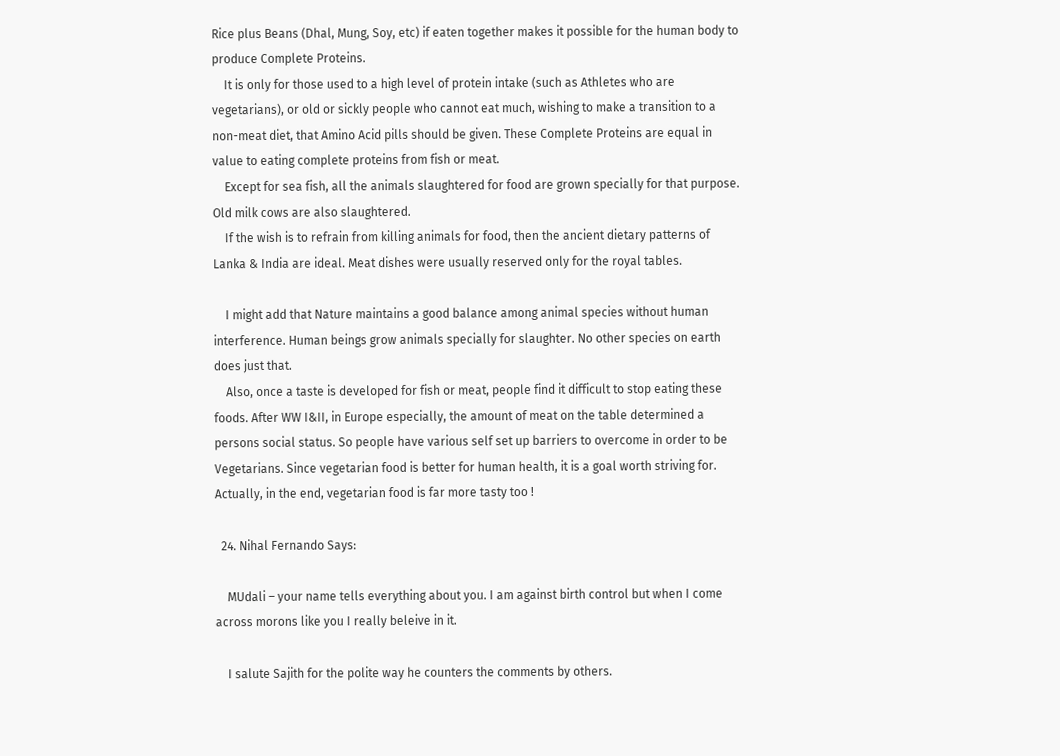Rice plus Beans (Dhal, Mung, Soy, etc) if eaten together makes it possible for the human body to produce Complete Proteins.
    It is only for those used to a high level of protein intake (such as Athletes who are vegetarians), or old or sickly people who cannot eat much, wishing to make a transition to a non-meat diet, that Amino Acid pills should be given. These Complete Proteins are equal in value to eating complete proteins from fish or meat.
    Except for sea fish, all the animals slaughtered for food are grown specially for that purpose. Old milk cows are also slaughtered.
    If the wish is to refrain from killing animals for food, then the ancient dietary patterns of Lanka & India are ideal. Meat dishes were usually reserved only for the royal tables.

    I might add that Nature maintains a good balance among animal species without human interference. Human beings grow animals specially for slaughter. No other species on earth does just that.
    Also, once a taste is developed for fish or meat, people find it difficult to stop eating these foods. After WW I&II, in Europe especially, the amount of meat on the table determined a persons social status. So people have various self set up barriers to overcome in order to be Vegetarians. Since vegetarian food is better for human health, it is a goal worth striving for. Actually, in the end, vegetarian food is far more tasty too !

  24. Nihal Fernando Says:

    MUdali – your name tells everything about you. I am against birth control but when I come across morons like you I really beleive in it.

    I salute Sajith for the polite way he counters the comments by others.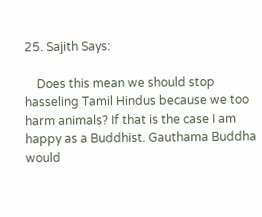25. Sajith Says:

    Does this mean we should stop hasseling Tamil Hindus because we too harm animals? If that is the case I am happy as a Buddhist. Gauthama Buddha would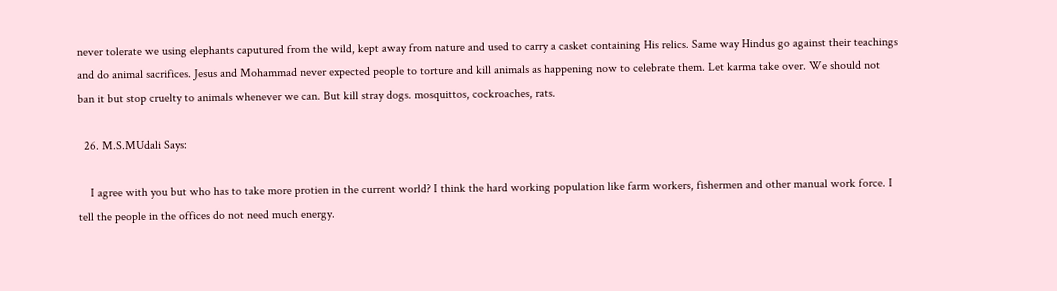never tolerate we using elephants caputured from the wild, kept away from nature and used to carry a casket containing His relics. Same way Hindus go against their teachings and do animal sacrifices. Jesus and Mohammad never expected people to torture and kill animals as happening now to celebrate them. Let karma take over. We should not ban it but stop cruelty to animals whenever we can. But kill stray dogs. mosquittos, cockroaches, rats.

  26. M.S.MUdali Says:

    I agree with you but who has to take more protien in the current world? I think the hard working population like farm workers, fishermen and other manual work force. I tell the people in the offices do not need much energy.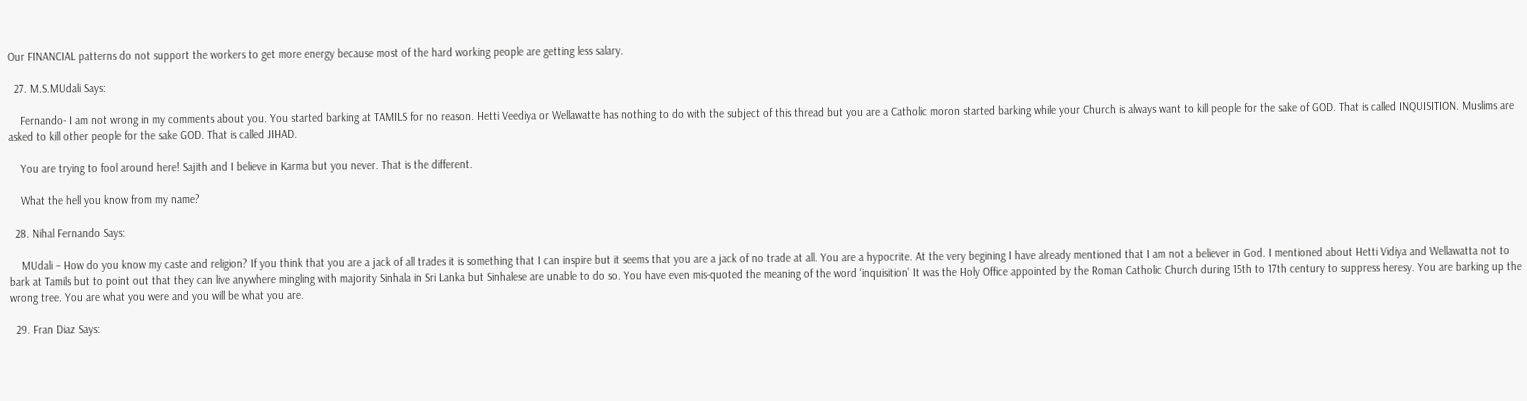Our FINANCIAL patterns do not support the workers to get more energy because most of the hard working people are getting less salary.

  27. M.S.MUdali Says:

    Fernando- I am not wrong in my comments about you. You started barking at TAMILS for no reason. Hetti Veediya or Wellawatte has nothing to do with the subject of this thread but you are a Catholic moron started barking while your Church is always want to kill people for the sake of GOD. That is called INQUISITION. Muslims are asked to kill other people for the sake GOD. That is called JIHAD.

    You are trying to fool around here! Sajith and I believe in Karma but you never. That is the different.

    What the hell you know from my name?

  28. Nihal Fernando Says:

    MUdali – How do you know my caste and religion? If you think that you are a jack of all trades it is something that I can inspire but it seems that you are a jack of no trade at all. You are a hypocrite. At the very begining I have already mentioned that I am not a believer in God. I mentioned about Hetti Vidiya and Wellawatta not to bark at Tamils but to point out that they can live anywhere mingling with majority Sinhala in Sri Lanka but Sinhalese are unable to do so. You have even mis-quoted the meaning of the word ‘inquisition’ It was the Holy Office appointed by the Roman Catholic Church during 15th to 17th century to suppress heresy. You are barking up the wrong tree. You are what you were and you will be what you are.

  29. Fran Diaz Says: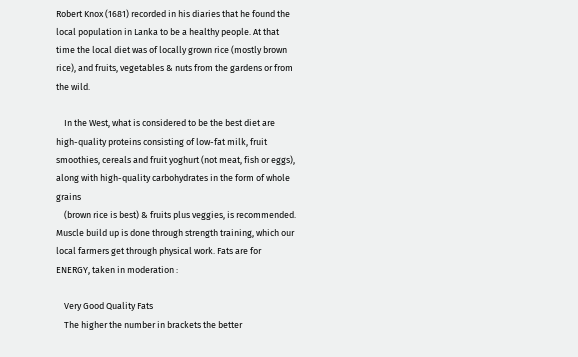Robert Knox (1681) recorded in his diaries that he found the local population in Lanka to be a healthy people. At that time the local diet was of locally grown rice (mostly brown rice), and fruits, vegetables & nuts from the gardens or from the wild.

    In the West, what is considered to be the best diet are high-quality proteins consisting of low-fat milk, fruit smoothies, cereals and fruit yoghurt (not meat, fish or eggs), along with high-quality carbohydrates in the form of whole grains
    (brown rice is best) & fruits plus veggies, is recommended. Muscle build up is done through strength training, which our local farmers get through physical work. Fats are for ENERGY, taken in moderation :

    Very Good Quality Fats
    The higher the number in brackets the better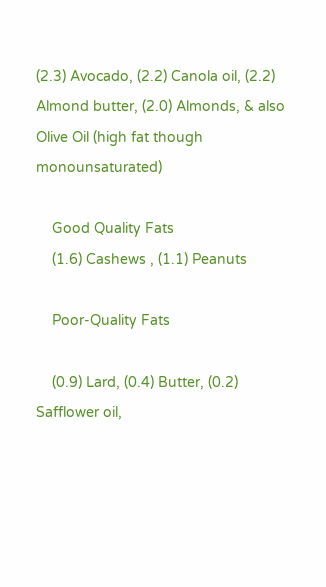(2.3) Avocado, (2.2) Canola oil, (2.2) Almond butter, (2.0) Almonds, & also Olive Oil (high fat though monounsaturated)

    Good Quality Fats
    (1.6) Cashews , (1.1) Peanuts

    Poor-Quality Fats

    (0.9) Lard, (0.4) Butter, (0.2) Safflower oil,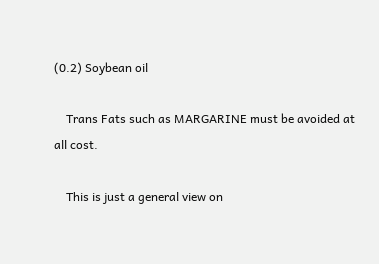(0.2) Soybean oil

    Trans Fats such as MARGARINE must be avoided at all cost.

    This is just a general view on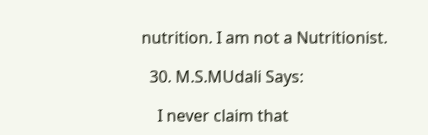nutrition. I am not a Nutritionist.

  30. M.S.MUdali Says:

    I never claim that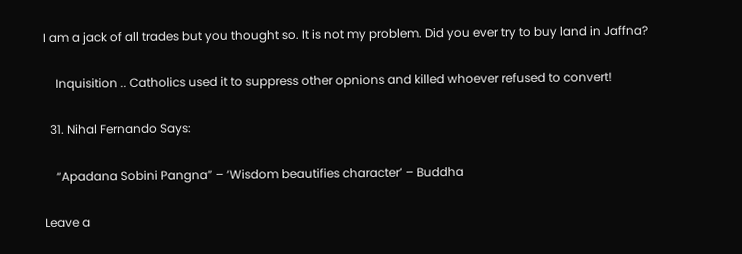I am a jack of all trades but you thought so. It is not my problem. Did you ever try to buy land in Jaffna?

    Inquisition .. Catholics used it to suppress other opnions and killed whoever refused to convert!

  31. Nihal Fernando Says:

    “Apadana Sobini Pangna” – ‘Wisdom beautifies character’ – Buddha

Leave a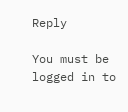Reply

You must be logged in to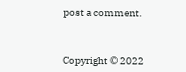post a comment.



Copyright © 2022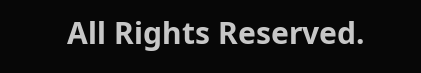All Rights Reserved.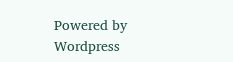Powered by Wordpress